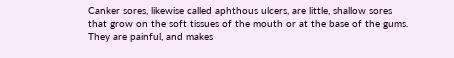Canker sores, likewise called aphthous ulcers, are little, shallow sores that grow on the soft tissues of the mouth or at the base of the gums. They are painful, and makes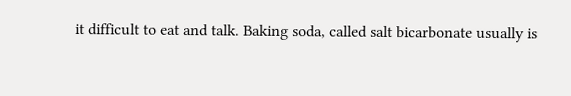it difficult to eat and talk. Baking soda, called salt bicarbonate usually is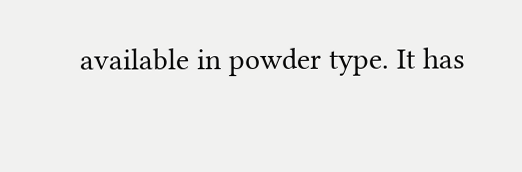available in powder type. It has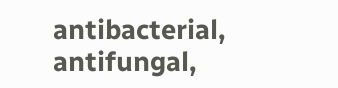antibacterial, antifungal,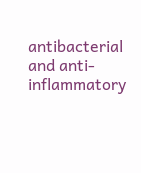antibacterial and anti-inflammatory